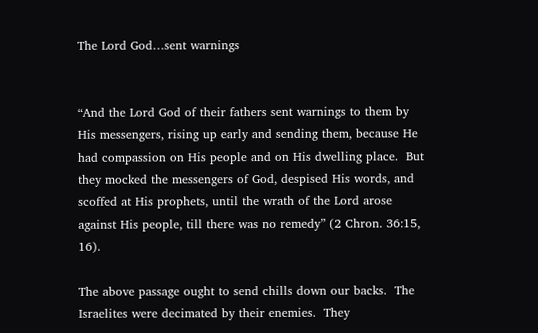The Lord God…sent warnings


“And the Lord God of their fathers sent warnings to them by His messengers, rising up early and sending them, because He had compassion on His people and on His dwelling place.  But they mocked the messengers of God, despised His words, and scoffed at His prophets, until the wrath of the Lord arose against His people, till there was no remedy” (2 Chron. 36:15, 16).

The above passage ought to send chills down our backs.  The Israelites were decimated by their enemies.  They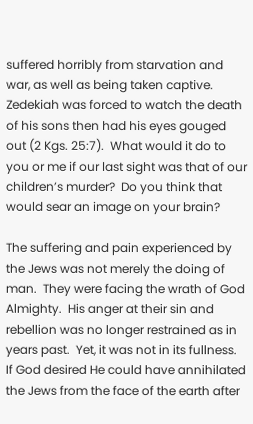suffered horribly from starvation and war, as well as being taken captive.  Zedekiah was forced to watch the death of his sons then had his eyes gouged out (2 Kgs. 25:7).  What would it do to you or me if our last sight was that of our children’s murder?  Do you think that would sear an image on your brain?

The suffering and pain experienced by the Jews was not merely the doing of man.  They were facing the wrath of God Almighty.  His anger at their sin and rebellion was no longer restrained as in years past.  Yet, it was not in its fullness.  If God desired He could have annihilated the Jews from the face of the earth after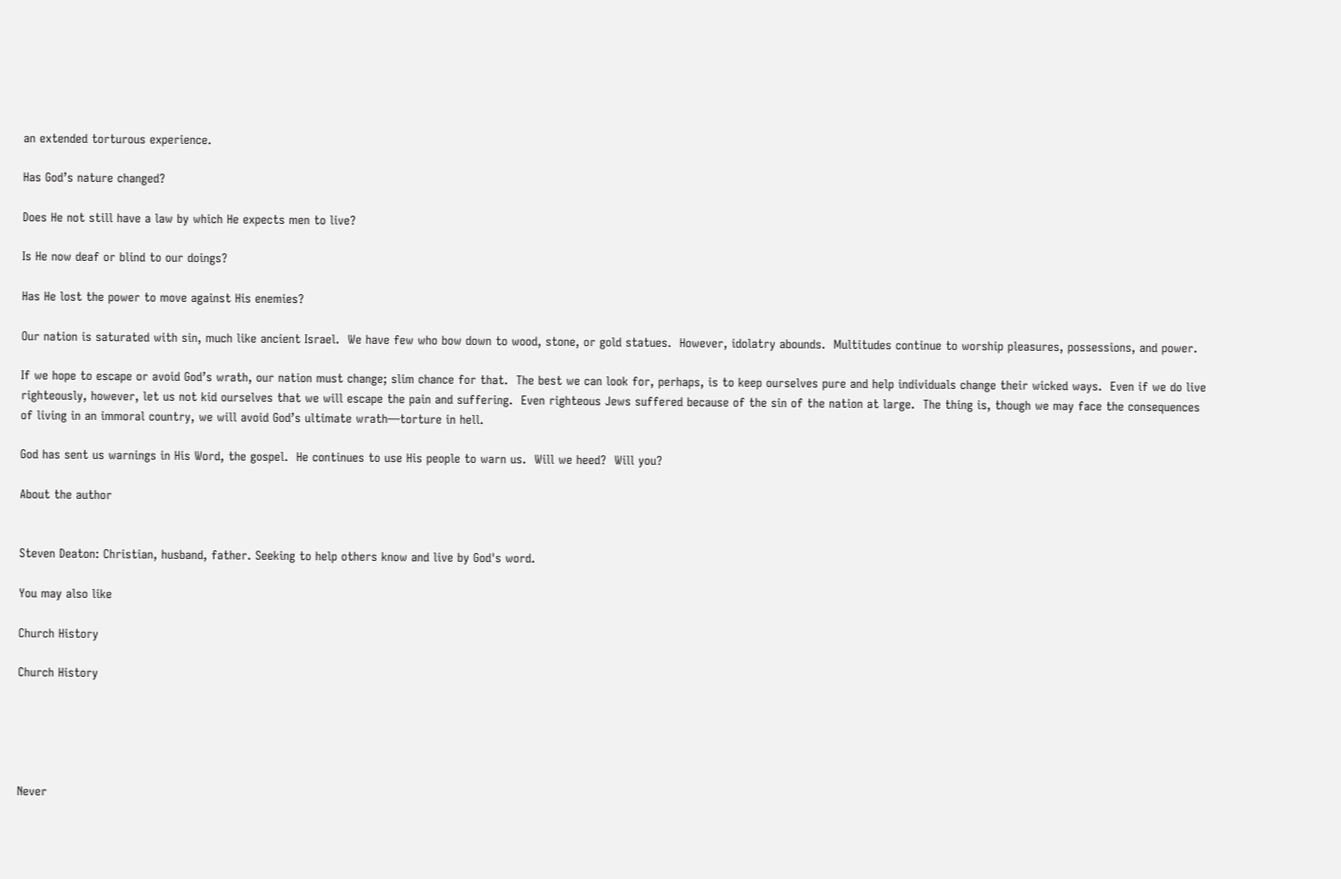an extended torturous experience.

Has God’s nature changed?

Does He not still have a law by which He expects men to live?

Is He now deaf or blind to our doings?

Has He lost the power to move against His enemies?

Our nation is saturated with sin, much like ancient Israel.  We have few who bow down to wood, stone, or gold statues.  However, idolatry abounds.  Multitudes continue to worship pleasures, possessions, and power.

If we hope to escape or avoid God’s wrath, our nation must change; slim chance for that.  The best we can look for, perhaps, is to keep ourselves pure and help individuals change their wicked ways.  Even if we do live righteously, however, let us not kid ourselves that we will escape the pain and suffering.  Even righteous Jews suffered because of the sin of the nation at large.  The thing is, though we may face the consequences of living in an immoral country, we will avoid God’s ultimate wrath—torture in hell.

God has sent us warnings in His Word, the gospel.  He continues to use His people to warn us.  Will we heed?  Will you?

About the author


Steven Deaton: Christian, husband, father. Seeking to help others know and live by God's word.

You may also like

Church History

Church History





Never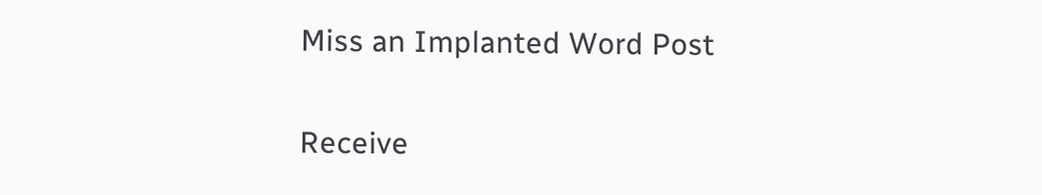Miss an Implanted Word Post

Receive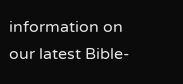information on our latest Bible-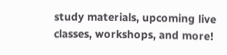study materials, upcoming live classes, workshops, and more!